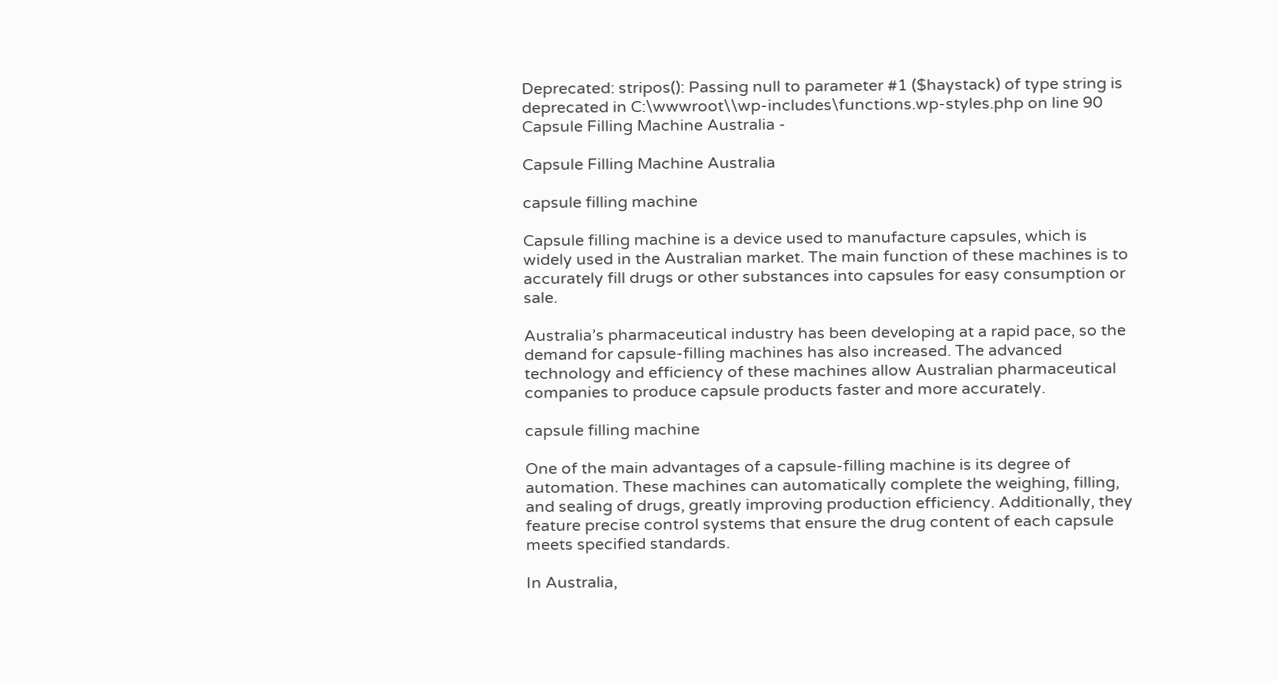Deprecated: stripos(): Passing null to parameter #1 ($haystack) of type string is deprecated in C:\wwwroot\\wp-includes\functions.wp-styles.php on line 90
Capsule Filling Machine Australia -

Capsule Filling Machine Australia

capsule filling machine

Capsule filling machine is a device used to manufacture capsules, which is widely used in the Australian market. The main function of these machines is to accurately fill drugs or other substances into capsules for easy consumption or sale.

Australia’s pharmaceutical industry has been developing at a rapid pace, so the demand for capsule-filling machines has also increased. The advanced technology and efficiency of these machines allow Australian pharmaceutical companies to produce capsule products faster and more accurately.

capsule filling machine

One of the main advantages of a capsule-filling machine is its degree of automation. These machines can automatically complete the weighing, filling, and sealing of drugs, greatly improving production efficiency. Additionally, they feature precise control systems that ensure the drug content of each capsule meets specified standards.

In Australia,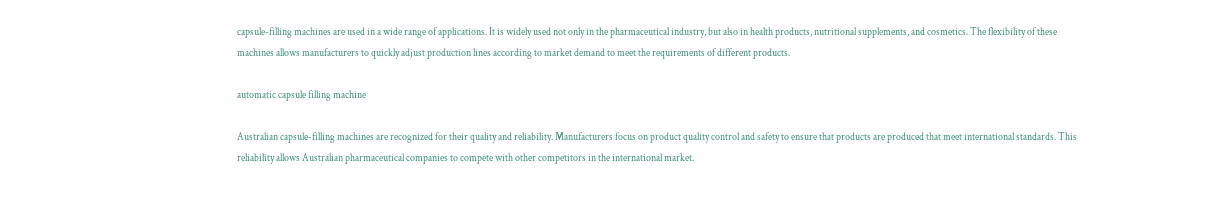capsule-filling machines are used in a wide range of applications. It is widely used not only in the pharmaceutical industry, but also in health products, nutritional supplements, and cosmetics. The flexibility of these machines allows manufacturers to quickly adjust production lines according to market demand to meet the requirements of different products.

automatic capsule filling machine

Australian capsule-filling machines are recognized for their quality and reliability. Manufacturers focus on product quality control and safety to ensure that products are produced that meet international standards. This reliability allows Australian pharmaceutical companies to compete with other competitors in the international market.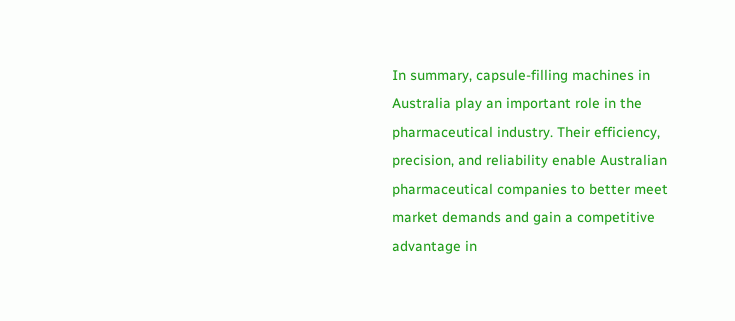In summary, capsule-filling machines in Australia play an important role in the pharmaceutical industry. Their efficiency, precision, and reliability enable Australian pharmaceutical companies to better meet market demands and gain a competitive advantage in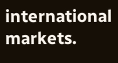international markets.